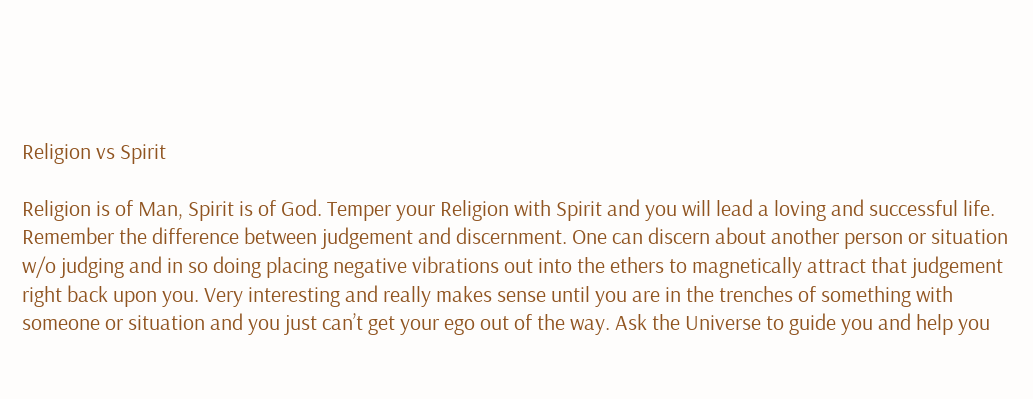Religion vs Spirit

Religion is of Man, Spirit is of God. Temper your Religion with Spirit and you will lead a loving and successful life. Remember the difference between judgement and discernment. One can discern about another person or situation w/o judging and in so doing placing negative vibrations out into the ethers to magnetically attract that judgement right back upon you. Very interesting and really makes sense until you are in the trenches of something with someone or situation and you just can’t get your ego out of the way. Ask the Universe to guide you and help you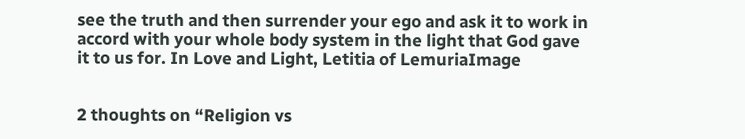see the truth and then surrender your ego and ask it to work in accord with your whole body system in the light that God gave it to us for. In Love and Light, Letitia of LemuriaImage


2 thoughts on “Religion vs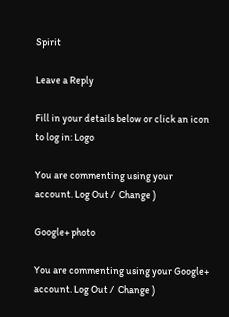Spirit

Leave a Reply

Fill in your details below or click an icon to log in: Logo

You are commenting using your account. Log Out /  Change )

Google+ photo

You are commenting using your Google+ account. Log Out /  Change )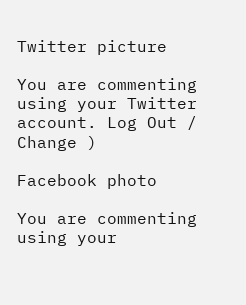Twitter picture

You are commenting using your Twitter account. Log Out /  Change )

Facebook photo

You are commenting using your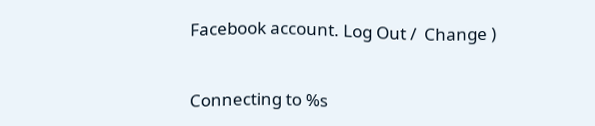Facebook account. Log Out /  Change )


Connecting to %s